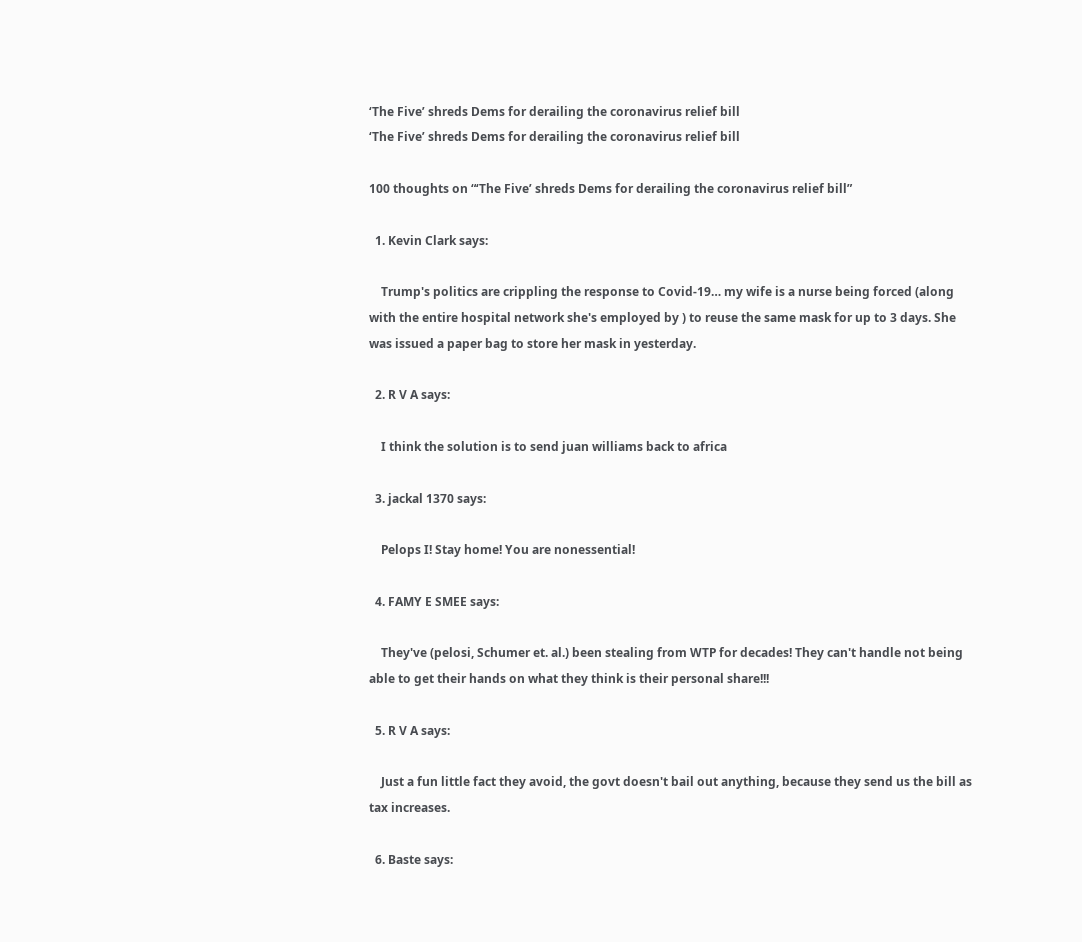‘The Five’ shreds Dems for derailing the coronavirus relief bill
‘The Five’ shreds Dems for derailing the coronavirus relief bill

100 thoughts on “‘The Five’ shreds Dems for derailing the coronavirus relief bill”

  1. Kevin Clark says:

    Trump's politics are crippling the response to Covid-19… my wife is a nurse being forced (along with the entire hospital network she's employed by ) to reuse the same mask for up to 3 days. She was issued a paper bag to store her mask in yesterday.

  2. R V A says:

    I think the solution is to send juan williams back to africa

  3. jackal 1370 says:

    Pelops I! Stay home! You are nonessential!

  4. FAMY E SMEE says:

    They've (pelosi, Schumer et. al.) been stealing from WTP for decades! They can't handle not being able to get their hands on what they think is their personal share!!!

  5. R V A says:

    Just a fun little fact they avoid, the govt doesn't bail out anything, because they send us the bill as tax increases.

  6. Baste says: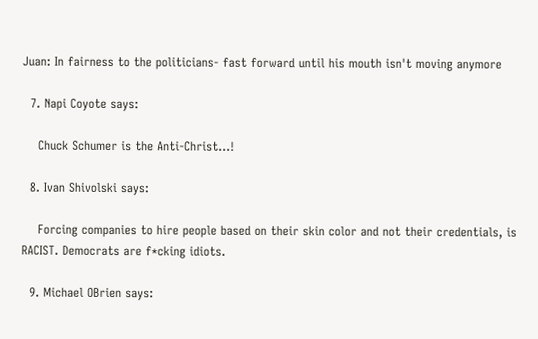Juan: In fairness to the politicians- fast forward until his mouth isn't moving anymore

  7. Napi Coyote says:

    Chuck Schumer is the Anti-Christ…!

  8. Ivan Shivolski says:

    Forcing companies to hire people based on their skin color and not their credentials, is RACIST. Democrats are f*cking idiots.

  9. Michael OBrien says: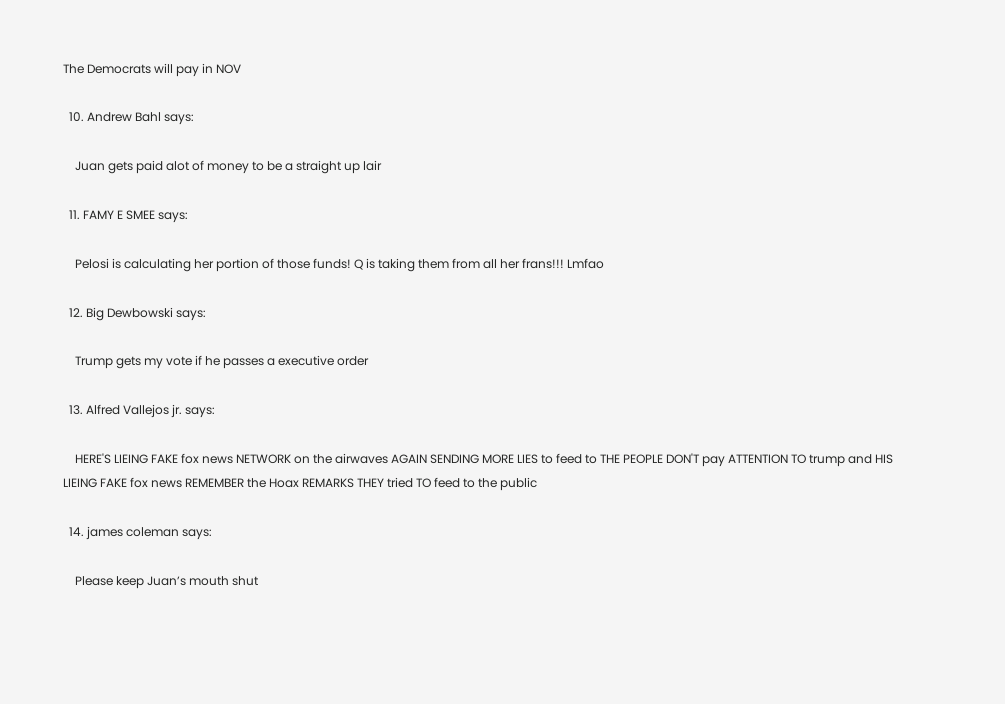The Democrats will pay in NOV

  10. Andrew Bahl says:

    Juan gets paid alot of money to be a straight up lair

  11. FAMY E SMEE says:

    Pelosi is calculating her portion of those funds! Q is taking them from all her frans!!! Lmfao

  12. Big Dewbowski says:

    Trump gets my vote if he passes a executive order

  13. Alfred Vallejos jr. says:

    HERE'S LIEING FAKE fox news NETWORK on the airwaves AGAIN SENDING MORE LIES to feed to THE PEOPLE DON'T pay ATTENTION TO trump and HIS LIEING FAKE fox news REMEMBER the Hoax REMARKS THEY tried TO feed to the public

  14. james coleman says:

    Please keep Juan’s mouth shut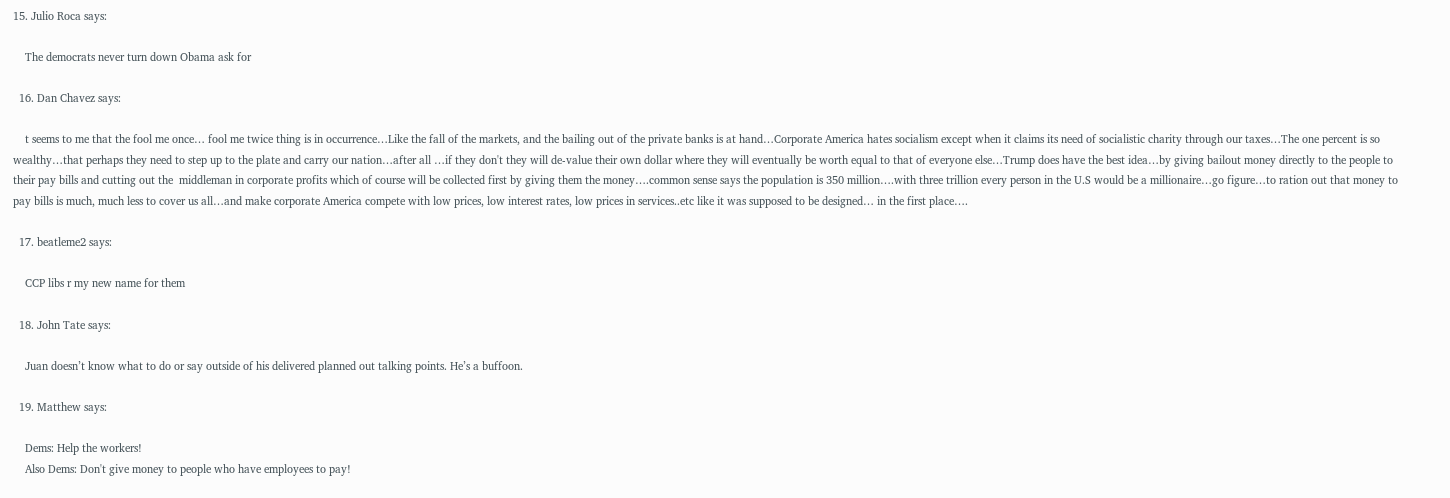15. Julio Roca says:

    The democrats never turn down Obama ask for

  16. Dan Chavez says:

    t seems to me that the fool me once… fool me twice thing is in occurrence…Like the fall of the markets, and the bailing out of the private banks is at hand…Corporate America hates socialism except when it claims its need of socialistic charity through our taxes…The one percent is so wealthy…that perhaps they need to step up to the plate and carry our nation…after all …if they don't they will de-value their own dollar where they will eventually be worth equal to that of everyone else…Trump does have the best idea…by giving bailout money directly to the people to their pay bills and cutting out the  middleman in corporate profits which of course will be collected first by giving them the money….common sense says the population is 350 million….with three trillion every person in the U.S would be a millionaire…go figure…to ration out that money to pay bills is much, much less to cover us all…and make corporate America compete with low prices, low interest rates, low prices in services..etc like it was supposed to be designed… in the first place….

  17. beatleme2 says:

    CCP libs r my new name for them

  18. John Tate says:

    Juan doesn’t know what to do or say outside of his delivered planned out talking points. He’s a buffoon.

  19. Matthew says:

    Dems: Help the workers!
    Also Dems: Don't give money to people who have employees to pay!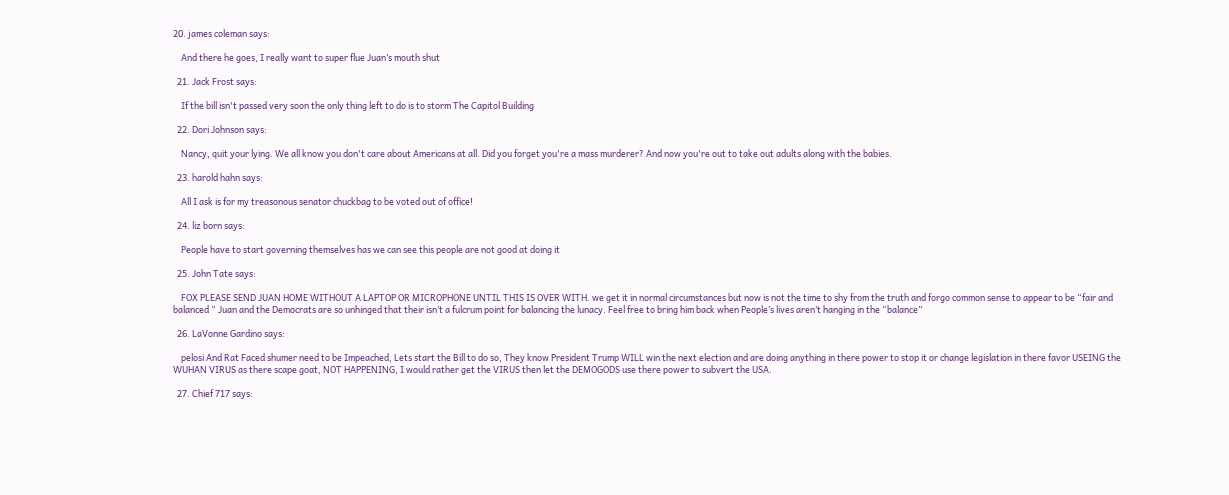20. james coleman says:

    And there he goes, I really want to super flue Juan’s mouth shut

  21. Jack Frost says:

    If the bill isn't passed very soon the only thing left to do is to storm The Capitol Building

  22. Dori Johnson says:

    Nancy, quit your lying. We all know you don't care about Americans at all. Did you forget you're a mass murderer? And now you're out to take out adults along with the babies.

  23. harold hahn says:

    All I ask is for my treasonous senator chuckbag to be voted out of office!

  24. liz born says:

    People have to start governing themselves has we can see this people are not good at doing it

  25. John Tate says:

    FOX PLEASE SEND JUAN HOME WITHOUT A LAPTOP OR MICROPHONE UNTIL THIS IS OVER WITH. we get it in normal circumstances but now is not the time to shy from the truth and forgo common sense to appear to be “fair and balanced “ Juan and the Democrats are so unhinged that their isn’t a fulcrum point for balancing the lunacy. Feel free to bring him back when People’s lives aren’t hanging in the “balance”

  26. LaVonne Gardino says:

    pelosi And Rat Faced shumer need to be Impeached, Lets start the Bill to do so, They know President Trump WILL win the next election and are doing anything in there power to stop it or change legislation in there favor USEING the WUHAN VIRUS as there scape goat, NOT HAPPENING, I would rather get the VIRUS then let the DEMOGODS use there power to subvert the USA.

  27. Chief 717 says: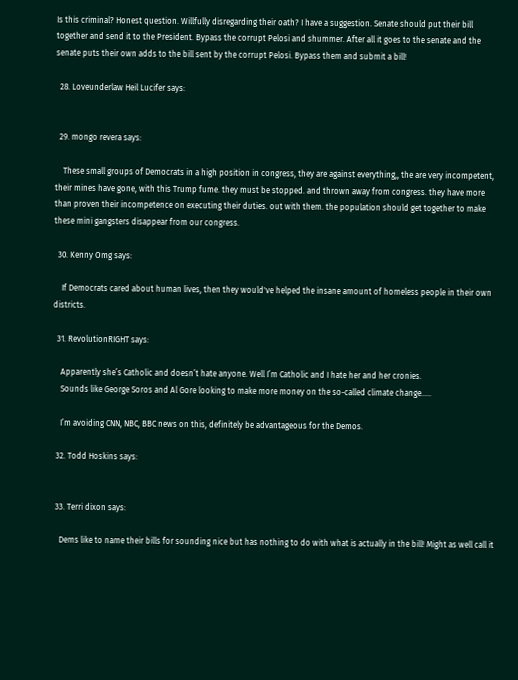Is this criminal? Honest question. Willfully disregarding their oath? I have a suggestion. Senate should put their bill together and send it to the President. Bypass the corrupt Pelosi and shummer. After all it goes to the senate and the senate puts their own adds to the bill sent by the corrupt Pelosi. Bypass them and submit a bill!

  28. Loveunderlaw Heil Lucifer says:


  29. mongo revera says:

    These small groups of Democrats in a high position in congress, they are against everything,, the are very incompetent, their mines have gone, with this Trump fume. they must be stopped. and thrown away from congress. they have more than proven their incompetence on executing their duties. out with them. the population should get together to make these mini gangsters disappear from our congress.

  30. Kenny Omg says:

    If Democrats cared about human lives, then they would've helped the insane amount of homeless people in their own districts.

  31. RevolutionRIGHT says:

    Apparently she’s Catholic and doesn’t hate anyone. Well I’m Catholic and I hate her and her cronies.
    Sounds like George Soros and Al Gore looking to make more money on the so-called climate change…..

    I’m avoiding CNN, NBC, BBC news on this, definitely be advantageous for the Demos.

  32. Todd Hoskins says:


  33. Terri dixon says:

    Dems like to name their bills for sounding nice but has nothing to do with what is actually in the bill! Might as well call it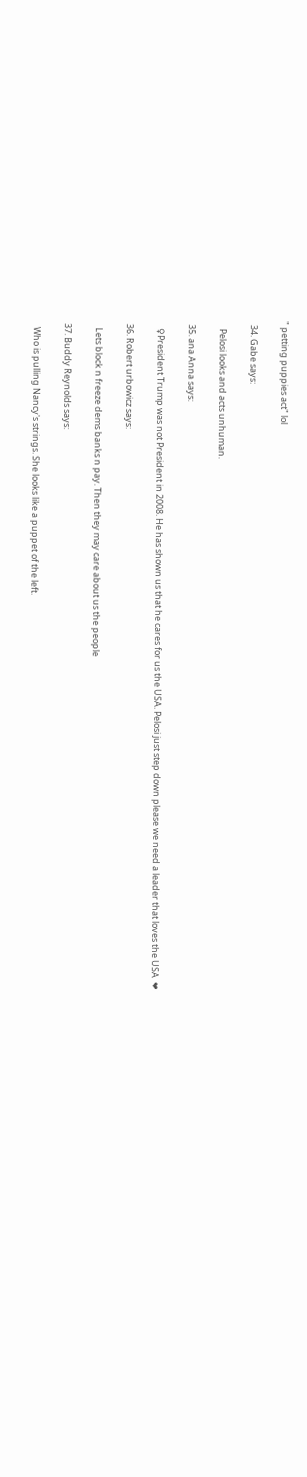" petting puppies act" lol

  34. Gabe says:

    Pelosi looks and acts unhuman.

  35. ana Anna says:

    ♀President Trump was not President in 2008. He has shown us that he cares for us the USA. Pelosi just step down please we need a leader that loves the USA  ❤

  36. Robert urbowicz says:

    Lets block n freeze dems banks n pay. Then they may care about us the people

  37. Buddy Reynolds says:

    Who is pulling Nancy's strings. She looks like a puppet of the left.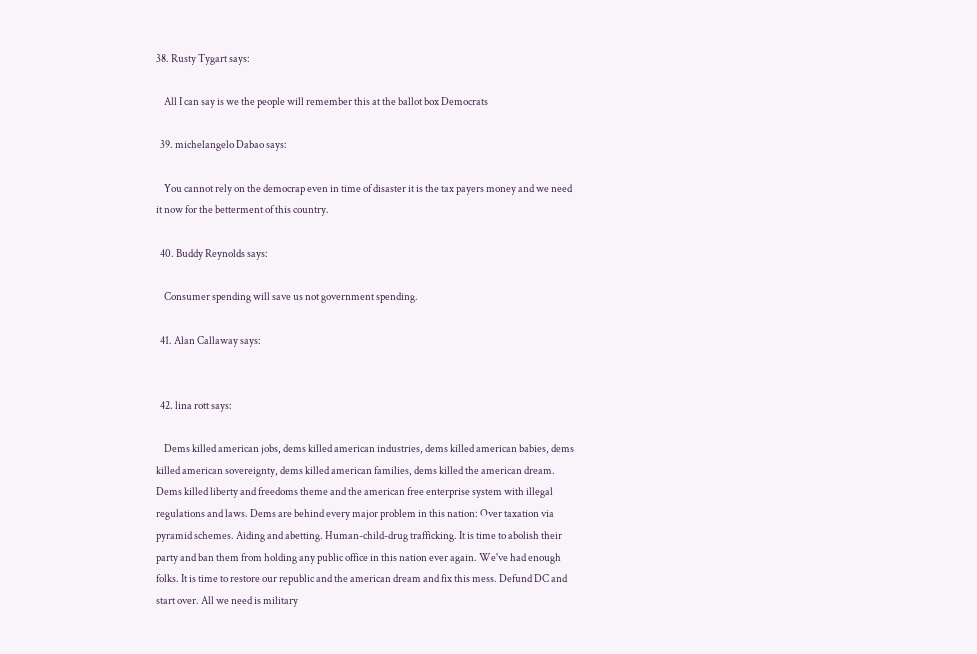38. Rusty Tygart says:

    All I can say is we the people will remember this at the ballot box Democrats

  39. michelangelo Dabao says:

    You cannot rely on the democrap even in time of disaster it is the tax payers money and we need it now for the betterment of this country.

  40. Buddy Reynolds says:

    Consumer spending will save us not government spending.

  41. Alan Callaway says:


  42. lina rott says:

    Dems killed american jobs, dems killed american industries, dems killed american babies, dems killed american sovereignty, dems killed american families, dems killed the american dream. Dems killed liberty and freedoms theme and the american free enterprise system with illegal regulations and laws. Dems are behind every major problem in this nation: Over taxation via pyramid schemes. Aiding and abetting. Human-child-drug trafficking. It is time to abolish their party and ban them from holding any public office in this nation ever again. We've had enough folks. It is time to restore our republic and the american dream and fix this mess. Defund DC and start over. All we need is military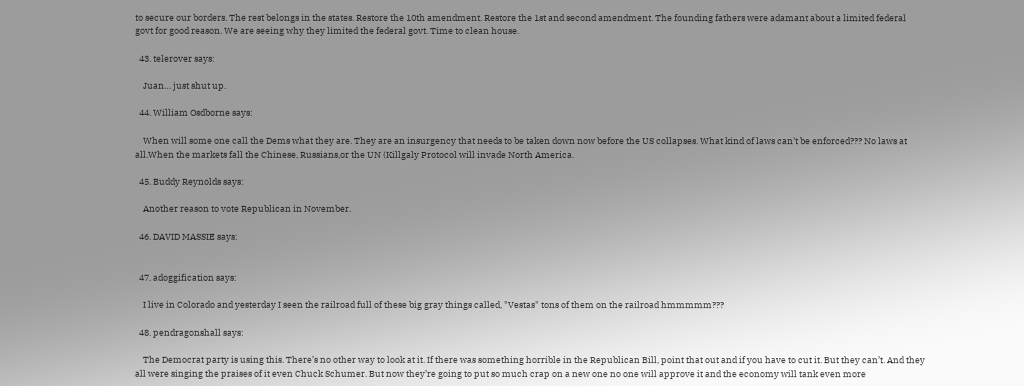to secure our borders. The rest belongs in the states. Restore the 10th amendment. Restore the 1st and second amendment. The founding fathers were adamant about a limited federal govt for good reason. We are seeing why they limited the federal govt. Time to clean house.

  43. telerover says:

    Juan… just shut up.

  44. William Osdborne says:

    When will some one call the Dems what they are. They are an insurgency that needs to be taken down now before the US collapses. What kind of laws can't be enforced??? No laws at all.When the markets fall the Chinese, Russians,or the UN (Killgaly Protocol will invade North America.

  45. Buddy Reynolds says:

    Another reason to vote Republican in November.

  46. DAVID MASSIE says:


  47. adoggification says:

    I live in Colorado and yesterday I seen the railroad full of these big gray things called, "Vestas" tons of them on the railroad hmmmmm???

  48. pendragonshall says:

    The Democrat party is using this. There’s no other way to look at it. If there was something horrible in the Republican Bill, point that out and if you have to cut it. But they can’t. And they all were singing the praises of it even Chuck Schumer. But now they’re going to put so much crap on a new one no one will approve it and the economy will tank even more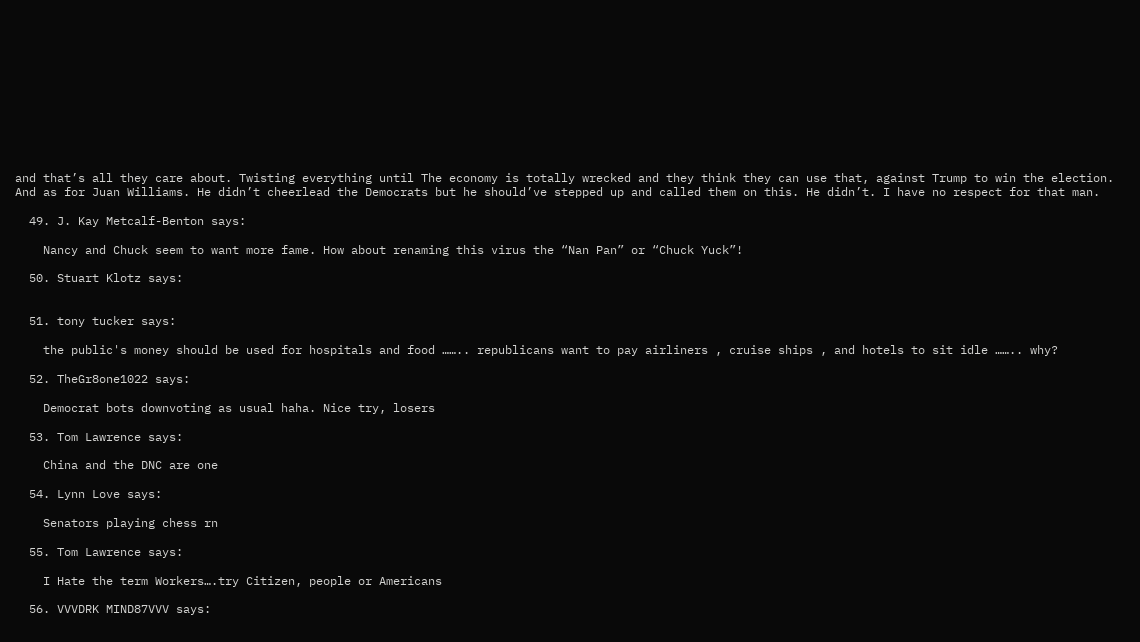and that’s all they care about. Twisting everything until The economy is totally wrecked and they think they can use that, against Trump to win the election. And as for Juan Williams. He didn’t cheerlead the Democrats but he should’ve stepped up and called them on this. He didn’t. I have no respect for that man.

  49. J. Kay Metcalf-Benton says:

    Nancy and Chuck seem to want more fame. How about renaming this virus the “Nan Pan” or “Chuck Yuck”!

  50. Stuart Klotz says:


  51. tony tucker says:

    the public's money should be used for hospitals and food …….. republicans want to pay airliners , cruise ships , and hotels to sit idle …….. why?

  52. TheGr8one1022 says:

    Democrat bots downvoting as usual haha. Nice try, losers

  53. Tom Lawrence says:

    China and the DNC are one

  54. Lynn Love says:

    Senators playing chess rn

  55. Tom Lawrence says:

    I Hate the term Workers….try Citizen, people or Americans

  56. VVVDRK MIND87VVV says: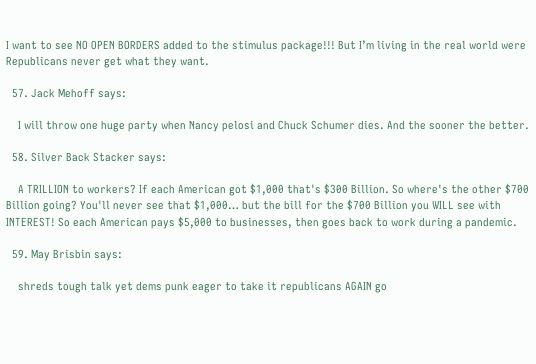I want to see NO OPEN BORDERS added to the stimulus package!!! But I’m living in the real world were Republicans never get what they want.

  57. Jack Mehoff says:

    I will throw one huge party when Nancy pelosi and Chuck Schumer dies. And the sooner the better.

  58. Silver Back Stacker says:

    A TRILLION to workers? If each American got $1,000 that's $300 Billion. So where's the other $700 Billion going? You'll never see that $1,000… but the bill for the $700 Billion you WILL see with INTEREST! So each American pays $5,000 to businesses, then goes back to work during a pandemic.

  59. May Brisbin says:

    shreds tough talk yet dems punk eager to take it republicans AGAIN go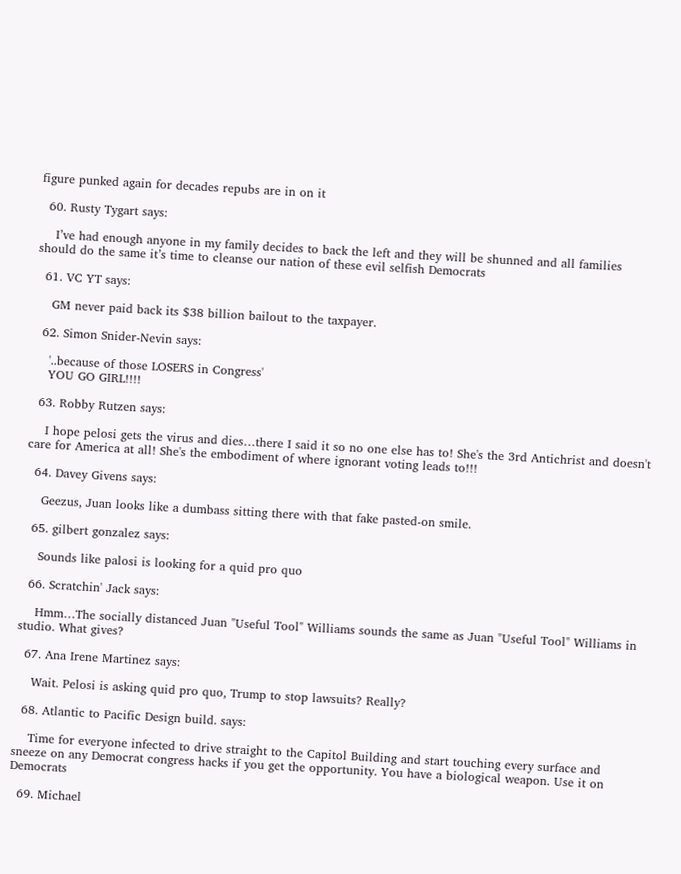figure punked again for decades repubs are in on it

  60. Rusty Tygart says:

    I’ve had enough anyone in my family decides to back the left and they will be shunned and all families should do the same it’s time to cleanse our nation of these evil selfish Democrats

  61. VC YT says:

    GM never paid back its $38 billion bailout to the taxpayer.

  62. Simon Snider-Nevin says:

    '..because of those LOSERS in Congress'
    YOU GO GIRL!!!!

  63. Robby Rutzen says:

    I hope pelosi gets the virus and dies…there I said it so no one else has to! She's the 3rd Antichrist and doesn't care for America at all! She's the embodiment of where ignorant voting leads to!!!

  64. Davey Givens says:

    Geezus, Juan looks like a dumbass sitting there with that fake pasted-on smile.

  65. gilbert gonzalez says:

    Sounds like palosi is looking for a quid pro quo

  66. Scratchin' Jack says:

    Hmm…The socially distanced Juan "Useful Tool" Williams sounds the same as Juan "Useful Tool" Williams in studio. What gives?

  67. Ana Irene Martinez says:

    Wait. Pelosi is asking quid pro quo, Trump to stop lawsuits? Really?

  68. Atlantic to Pacific Design build. says:

    Time for everyone infected to drive straight to the Capitol Building and start touching every surface and sneeze on any Democrat congress hacks if you get the opportunity. You have a biological weapon. Use it on Democrats

  69. Michael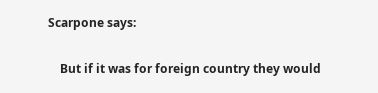Scarpone says:

    But if it was for foreign country they would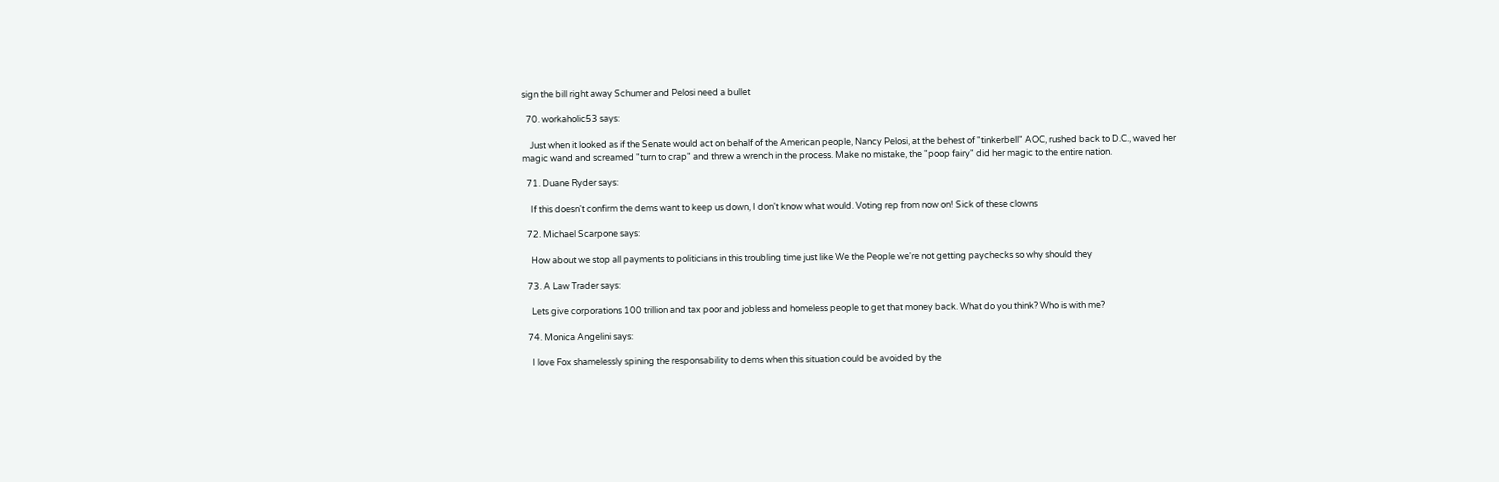sign the bill right away Schumer and Pelosi need a bullet

  70. workaholic53 says:

    Just when it looked as if the Senate would act on behalf of the American people, Nancy Pelosi, at the behest of "tinkerbell" AOC, rushed back to D.C., waved her magic wand and screamed "turn to crap" and threw a wrench in the process. Make no mistake, the "poop fairy" did her magic to the entire nation.

  71. Duane Ryder says:

    If this doesn't confirm the dems want to keep us down, I don't know what would. Voting rep from now on! Sick of these clowns

  72. Michael Scarpone says:

    How about we stop all payments to politicians in this troubling time just like We the People we're not getting paychecks so why should they

  73. A Law Trader says:

    Lets give corporations 100 trillion and tax poor and jobless and homeless people to get that money back. What do you think? Who is with me?

  74. Monica Angelini says:

    I love Fox shamelessly spining the responsability to dems when this situation could be avoided by the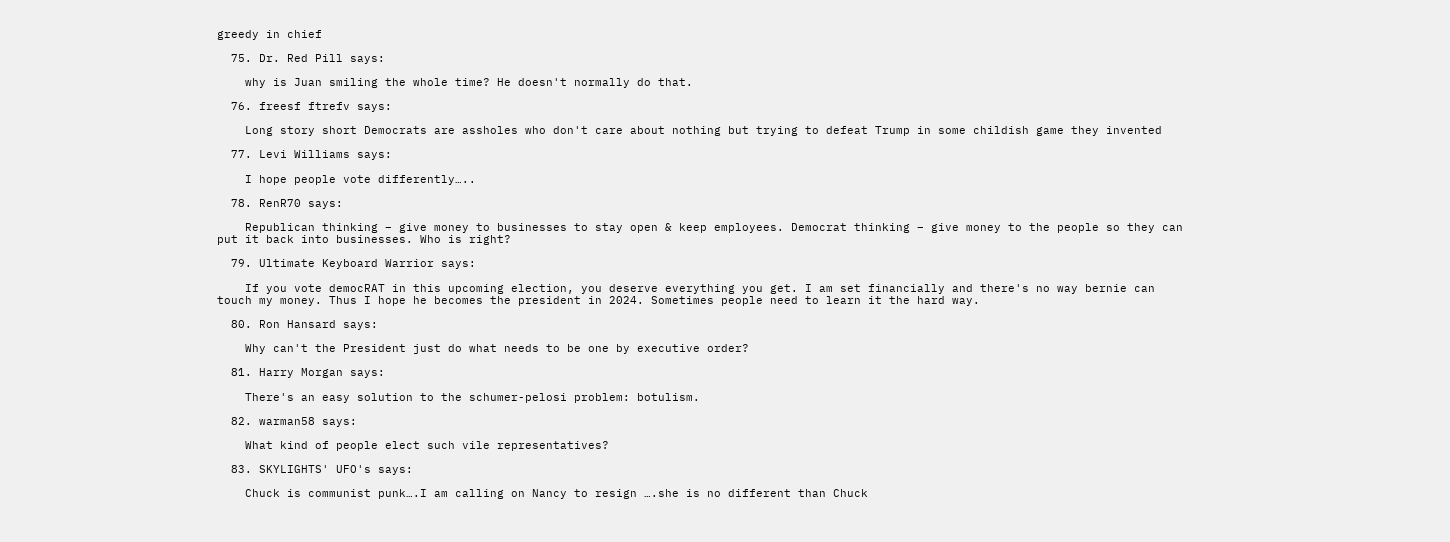greedy in chief

  75. Dr. Red Pill says:

    why is Juan smiling the whole time? He doesn't normally do that.

  76. freesf ftrefv says:

    Long story short Democrats are assholes who don't care about nothing but trying to defeat Trump in some childish game they invented

  77. Levi Williams says:

    I hope people vote differently…..

  78. RenR70 says:

    Republican thinking – give money to businesses to stay open & keep employees. Democrat thinking – give money to the people so they can put it back into businesses. Who is right?

  79. Ultimate Keyboard Warrior says:

    If you vote democRAT in this upcoming election, you deserve everything you get. I am set financially and there's no way bernie can touch my money. Thus I hope he becomes the president in 2024. Sometimes people need to learn it the hard way.

  80. Ron Hansard says:

    Why can't the President just do what needs to be one by executive order?

  81. Harry Morgan says:

    There's an easy solution to the schumer-pelosi problem: botulism.

  82. warman58 says:

    What kind of people elect such vile representatives?

  83. SKYLIGHTS' UFO's says:

    Chuck is communist punk….I am calling on Nancy to resign ….she is no different than Chuck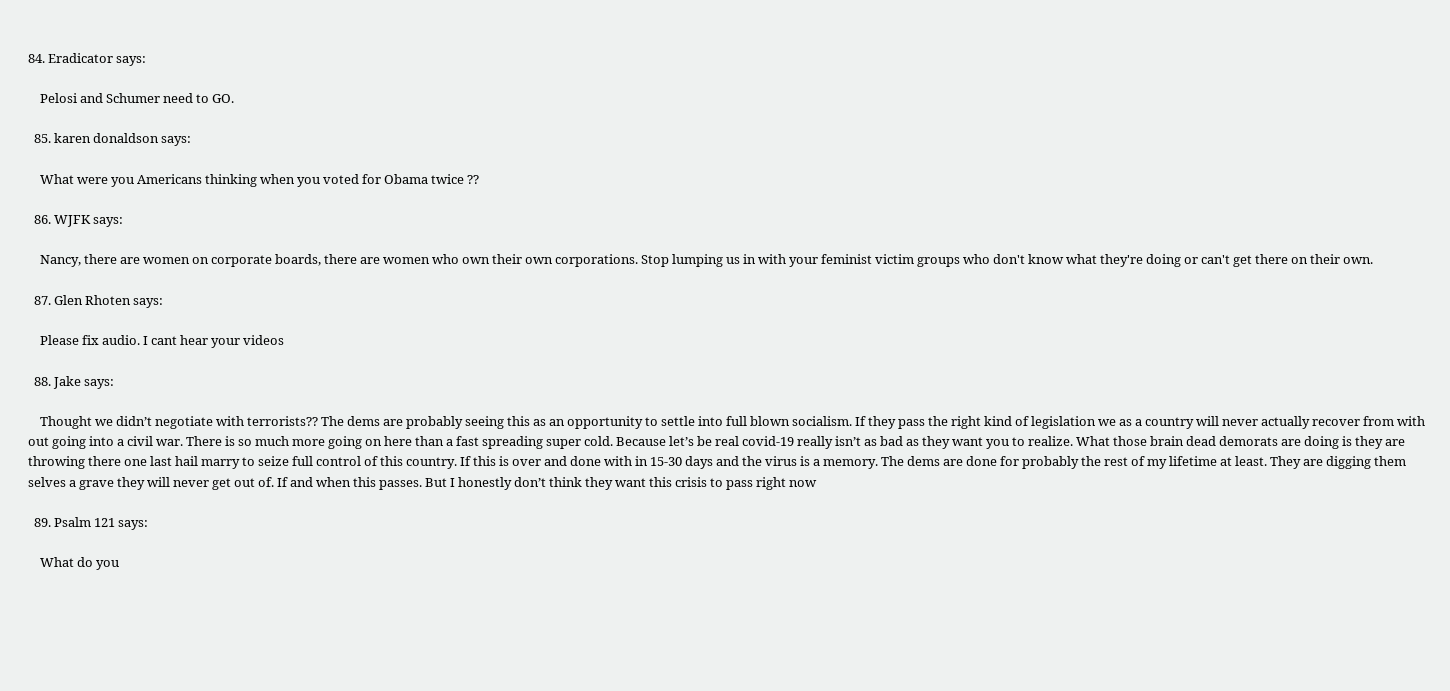84. Eradicator says:

    Pelosi and Schumer need to GO.

  85. karen donaldson says:

    What were you Americans thinking when you voted for Obama twice ??

  86. WJFK says:

    Nancy, there are women on corporate boards, there are women who own their own corporations. Stop lumping us in with your feminist victim groups who don't know what they're doing or can't get there on their own.

  87. Glen Rhoten says:

    Please fix audio. I cant hear your videos

  88. Jake says:

    Thought we didn’t negotiate with terrorists?? The dems are probably seeing this as an opportunity to settle into full blown socialism. If they pass the right kind of legislation we as a country will never actually recover from with out going into a civil war. There is so much more going on here than a fast spreading super cold. Because let’s be real covid-19 really isn’t as bad as they want you to realize. What those brain dead demorats are doing is they are throwing there one last hail marry to seize full control of this country. If this is over and done with in 15-30 days and the virus is a memory. The dems are done for probably the rest of my lifetime at least. They are digging them selves a grave they will never get out of. If and when this passes. But I honestly don’t think they want this crisis to pass right now

  89. Psalm 121 says:

    What do you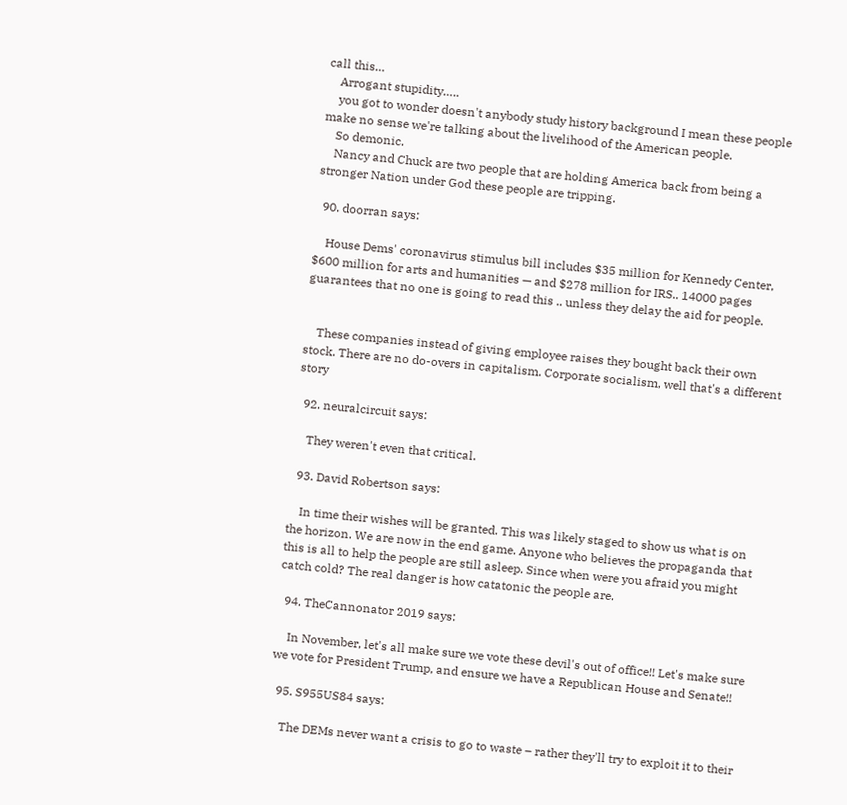call this…
    Arrogant stupidity…..
    you got to wonder doesn't anybody study history background I mean these people make no sense we're talking about the livelihood of the American people.
    So demonic.
    Nancy and Chuck are two people that are holding America back from being a stronger Nation under God these people are tripping.

  90. doorran says:

    House Dems' coronavirus stimulus bill includes $35 million for Kennedy Center, $600 million for arts and humanities — and $278 million for IRS.. 14000 pages guarantees that no one is going to read this .. unless they delay the aid for people.


    These companies instead of giving employee raises they bought back their own stock. There are no do-overs in capitalism. Corporate socialism, well that's a different story

  92. neuralcircuit says:

    They weren't even that critical.

  93. David Robertson says:

    In time their wishes will be granted. This was likely staged to show us what is on the horizon. We are now in the end game. Anyone who believes the propaganda that this is all to help the people are still asleep. Since when were you afraid you might catch cold? The real danger is how catatonic the people are.

  94. TheCannonator 2019 says:

    In November, let's all make sure we vote these devil's out of office!! Let's make sure we vote for President Trump, and ensure we have a Republican House and Senate!!

  95. S955US84 says:

    The DEMs never want a crisis to go to waste – rather they'll try to exploit it to their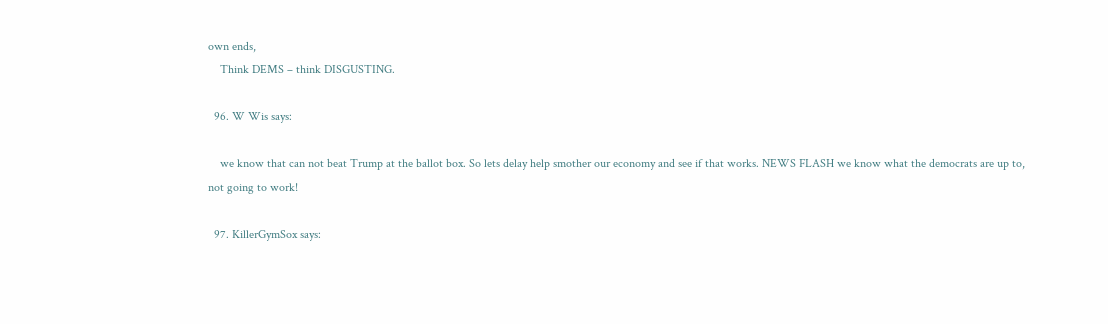own ends,
    Think DEMS – think DISGUSTING.

  96. W Wis says:

    we know that can not beat Trump at the ballot box. So lets delay help smother our economy and see if that works. NEWS FLASH we know what the democrats are up to, not going to work!

  97. KillerGymSox says: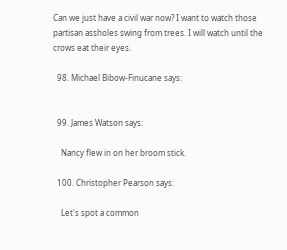Can we just have a civil war now? I want to watch those partisan assholes swing from trees. I will watch until the crows eat their eyes.

  98. Michael Bibow-Finucane says:


  99. James Watson says:

    Nancy flew in on her broom stick.

  100. Christopher Pearson says:

    Let's spot a common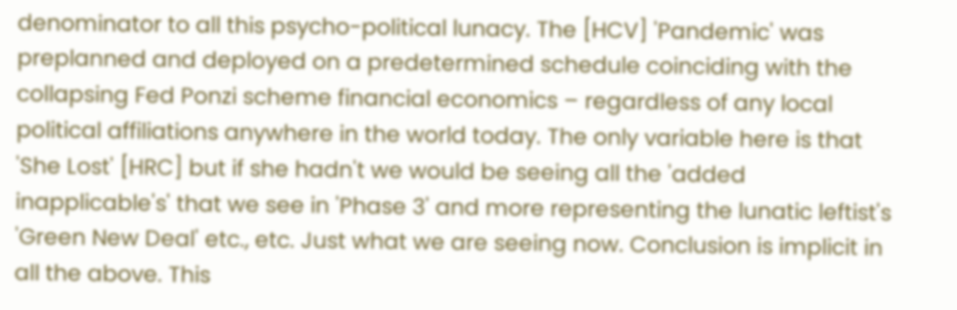denominator to all this psycho-political lunacy. The [HCV] 'Pandemic' was preplanned and deployed on a predetermined schedule coinciding with the collapsing Fed Ponzi scheme financial economics – regardless of any local political affiliations anywhere in the world today. The only variable here is that 'She Lost' [HRC] but if she hadn't we would be seeing all the 'added inapplicable's' that we see in 'Phase 3' and more representing the lunatic leftist's 'Green New Deal' etc., etc. Just what we are seeing now. Conclusion is implicit in all the above. This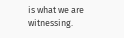is what we are witnessing.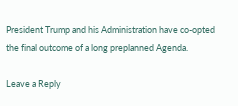President Trump and his Administration have co-opted the final outcome of a long preplanned Agenda.

Leave a Reply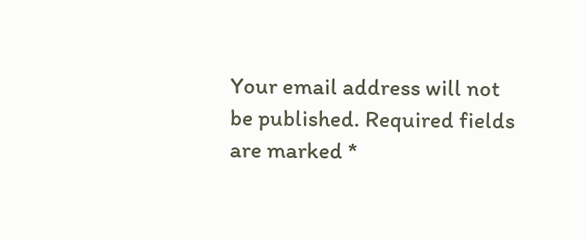Your email address will not be published. Required fields are marked *